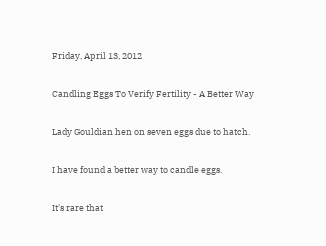Friday, April 13, 2012

Candling Eggs To Verify Fertility - A Better Way

Lady Gouldian hen on seven eggs due to hatch.

I have found a better way to candle eggs.

It's rare that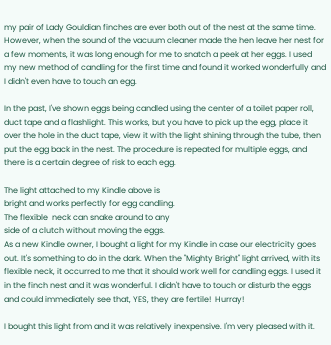my pair of Lady Gouldian finches are ever both out of the nest at the same time. However, when the sound of the vacuum cleaner made the hen leave her nest for a few moments, it was long enough for me to snatch a peek at her eggs. I used my new method of candling for the first time and found it worked wonderfully and I didn't even have to touch an egg.

In the past, I've shown eggs being candled using the center of a toilet paper roll, duct tape and a flashlight. This works, but you have to pick up the egg, place it over the hole in the duct tape, view it with the light shining through the tube, then put the egg back in the nest. The procedure is repeated for multiple eggs, and there is a certain degree of risk to each egg.

The light attached to my Kindle above is
bright and works perfectly for egg candling.
The flexible  neck can snake around to any
side of a clutch without moving the eggs.
As a new Kindle owner, I bought a light for my Kindle in case our electricity goes out. It's something to do in the dark. When the "Mighty Bright" light arrived, with its flexible neck, it occurred to me that it should work well for candling eggs. I used it in the finch nest and it was wonderful. I didn't have to touch or disturb the eggs and could immediately see that, YES, they are fertile!  Hurray!

I bought this light from and it was relatively inexpensive. I'm very pleased with it.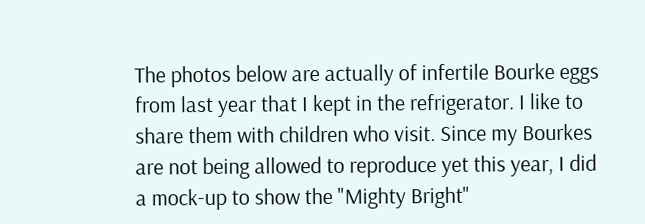The photos below are actually of infertile Bourke eggs from last year that I kept in the refrigerator. I like to share them with children who visit. Since my Bourkes are not being allowed to reproduce yet this year, I did a mock-up to show the "Mighty Bright"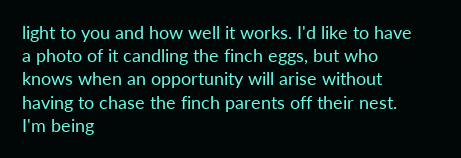light to you and how well it works. I'd like to have a photo of it candling the finch eggs, but who knows when an opportunity will arise without having to chase the finch parents off their nest. I'm being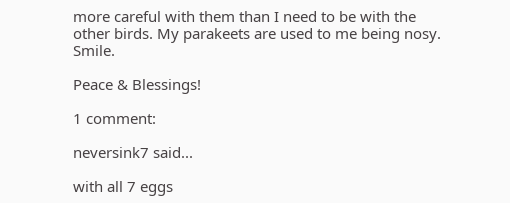more careful with them than I need to be with the other birds. My parakeets are used to me being nosy. Smile.

Peace & Blessings!

1 comment:

neversink7 said...

with all 7 eggs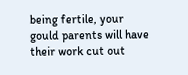being fertile, your gould parents will have their work cut out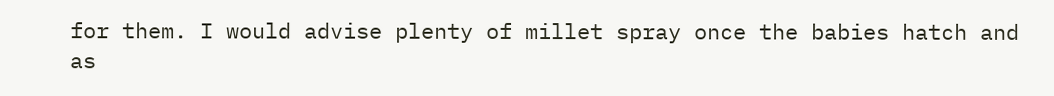for them. I would advise plenty of millet spray once the babies hatch and as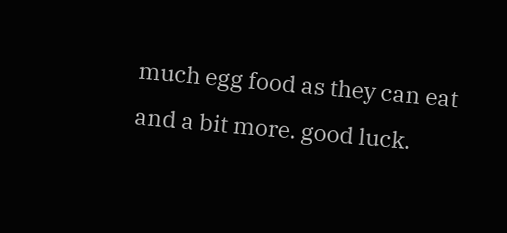much egg food as they can eat and a bit more. good luck.